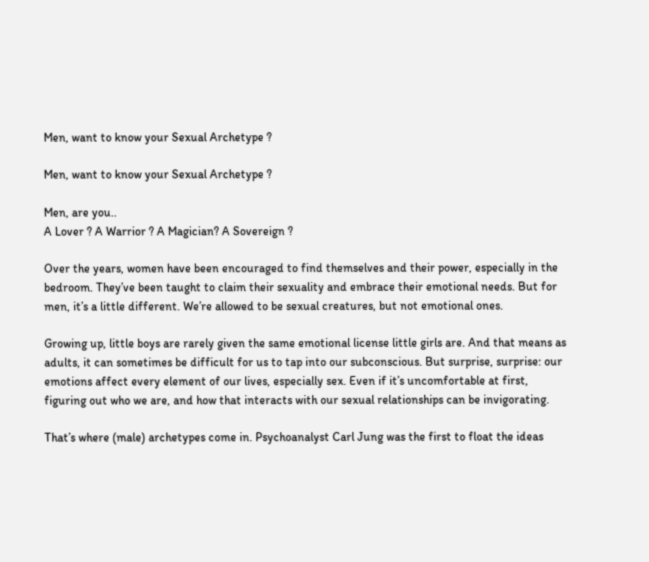Men, want to know your Sexual Archetype ?

Men, want to know your Sexual Archetype ?

Men, are you..
A Lover ? A Warrior ? A Magician? A Sovereign ?

Over the years, women have been encouraged to find themselves and their power, especially in the bedroom. They’ve been taught to claim their sexuality and embrace their emotional needs. But for men, it’s a little different. We’re allowed to be sexual creatures, but not emotional ones.

Growing up, little boys are rarely given the same emotional license little girls are. And that means as adults, it can sometimes be difficult for us to tap into our subconscious. But surprise, surprise: our emotions affect every element of our lives, especially sex. Even if it’s uncomfortable at first, figuring out who we are, and how that interacts with our sexual relationships can be invigorating.

That’s where (male) archetypes come in. Psychoanalyst Carl Jung was the first to float the ideas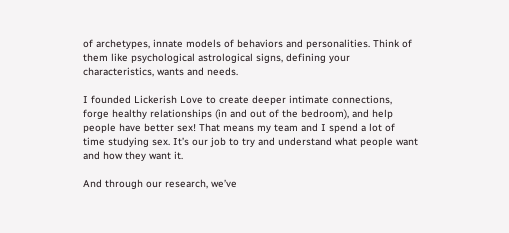of archetypes, innate models of behaviors and personalities. Think of them like psychological astrological signs, defining your characteristics, wants and needs.

I founded Lickerish Love to create deeper intimate connections, forge healthy relationships (in and out of the bedroom), and help people have better sex! That means my team and I spend a lot of time studying sex. It’s our job to try and understand what people want and how they want it.

And through our research, we’ve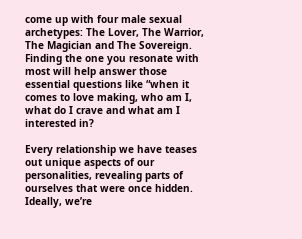come up with four male sexual archetypes: The Lover, The Warrior, The Magician and The Sovereign. Finding the one you resonate with most will help answer those essential questions like “when it comes to love making, who am I, what do I crave and what am I interested in?

Every relationship we have teases out unique aspects of our personalities, revealing parts of ourselves that were once hidden. Ideally, we’re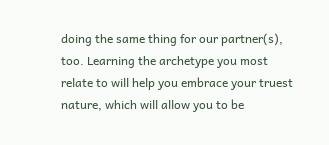doing the same thing for our partner(s), too. Learning the archetype you most relate to will help you embrace your truest nature, which will allow you to be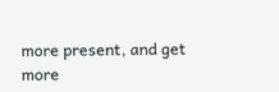more present, and get more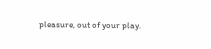pleasure, out of your play.